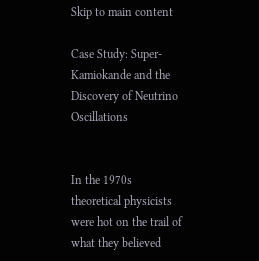Skip to main content

Case Study: Super-Kamiokande and the Discovery of Neutrino Oscillations


In the 1970s theoretical physicists were hot on the trail of what they believed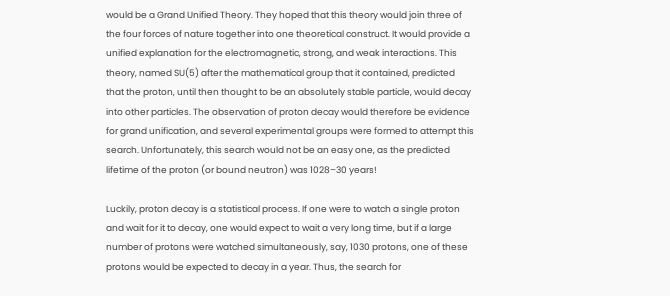would be a Grand Unified Theory. They hoped that this theory would join three of the four forces of nature together into one theoretical construct. It would provide a unified explanation for the electromagnetic, strong, and weak interactions. This theory, named SU(5) after the mathematical group that it contained, predicted that the proton, until then thought to be an absolutely stable particle, would decay into other particles. The observation of proton decay would therefore be evidence for grand unification, and several experimental groups were formed to attempt this search. Unfortunately, this search would not be an easy one, as the predicted lifetime of the proton (or bound neutron) was 1028–30 years!

Luckily, proton decay is a statistical process. If one were to watch a single proton and wait for it to decay, one would expect to wait a very long time, but if a large number of protons were watched simultaneously, say, 1030 protons, one of these protons would be expected to decay in a year. Thus, the search for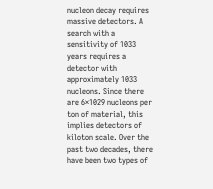nucleon decay requires massive detectors. A search with a sensitivity of 1033 years requires a detector with approximately 1033 nucleons. Since there are 6×1029 nucleons per ton of material, this implies detectors of kiloton scale. Over the past two decades, there have been two types of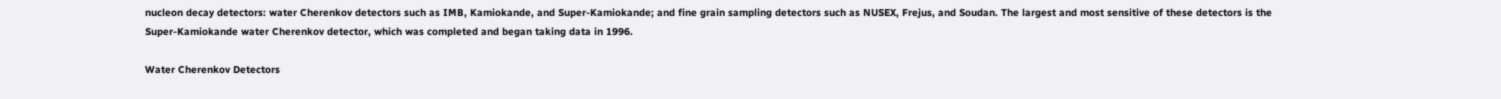nucleon decay detectors: water Cherenkov detectors such as IMB, Kamiokande, and Super-Kamiokande; and fine grain sampling detectors such as NUSEX, Frejus, and Soudan. The largest and most sensitive of these detectors is the Super-Kamiokande water Cherenkov detector, which was completed and began taking data in 1996.

Water Cherenkov Detectors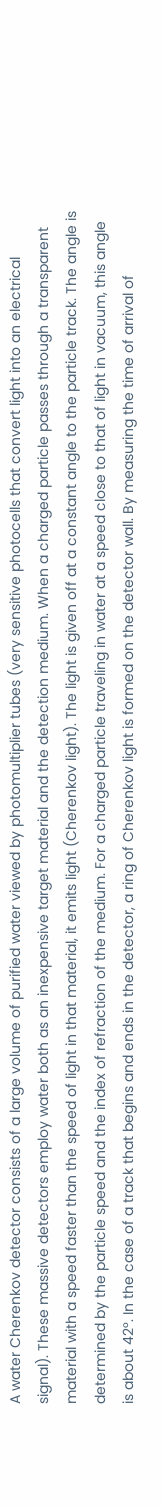A water Cherenkov detector consists of a large volume of purified water viewed by photomultiplier tubes (very sensitive photocells that convert light into an electrical signal). These massive detectors employ water both as an inexpensive target material and the detection medium. When a charged particle passes through a transparent material with a speed faster than the speed of light in that material, it emits light (Cherenkov light). The light is given off at a constant angle to the particle track. The angle is determined by the particle speed and the index of refraction of the medium. For a charged particle traveling in water at a speed close to that of light in vacuum, this angle is about 42°. In the case of a track that begins and ends in the detector, a ring of Cherenkov light is formed on the detector wall. By measuring the time of arrival of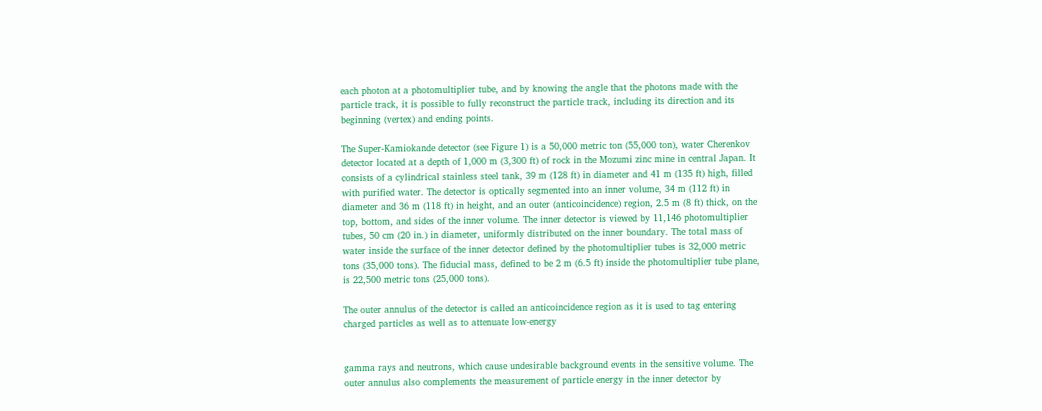each photon at a photomultiplier tube, and by knowing the angle that the photons made with the particle track, it is possible to fully reconstruct the particle track, including its direction and its beginning (vertex) and ending points.

The Super-Kamiokande detector (see Figure 1) is a 50,000 metric ton (55,000 ton), water Cherenkov detector located at a depth of 1,000 m (3,300 ft) of rock in the Mozumi zinc mine in central Japan. It consists of a cylindrical stainless steel tank, 39 m (128 ft) in diameter and 41 m (135 ft) high, filled with purified water. The detector is optically segmented into an inner volume, 34 m (112 ft) in diameter and 36 m (118 ft) in height, and an outer (anticoincidence) region, 2.5 m (8 ft) thick, on the top, bottom, and sides of the inner volume. The inner detector is viewed by 11,146 photomultiplier tubes, 50 cm (20 in.) in diameter, uniformly distributed on the inner boundary. The total mass of water inside the surface of the inner detector defined by the photomultiplier tubes is 32,000 metric tons (35,000 tons). The fiducial mass, defined to be 2 m (6.5 ft) inside the photomultiplier tube plane, is 22,500 metric tons (25,000 tons).

The outer annulus of the detector is called an anticoincidence region as it is used to tag entering charged particles as well as to attenuate low-energy


gamma rays and neutrons, which cause undesirable background events in the sensitive volume. The outer annulus also complements the measurement of particle energy in the inner detector by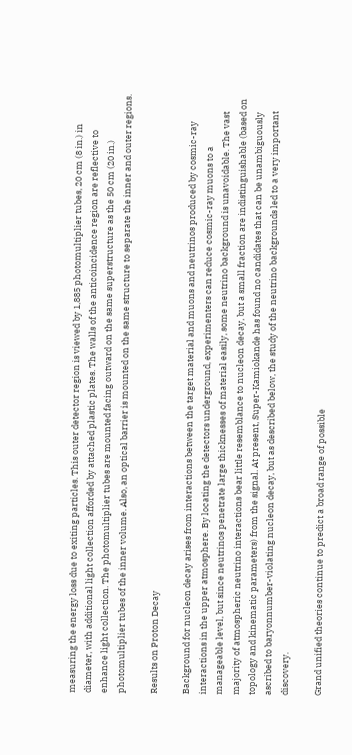measuring the energy loss due to exiting particles. This outer detector region is viewed by 1,885 photomultiplier tubes, 20 cm (8 in.) in diameter, with additional light collection afforded by attached plastic plates. The walls of the anticoincidence region are reflective to enhance light collection. The photomultiplier tubes are mounted facing outward on the same superstructure as the 50 cm (20 in.) photomultiplier tubes of the inner volume. Also, an optical barrier is mounted on the same structure to separate the inner and outer regions.

Results on Proton Decay

Background for nucleon decay arises from interactions between the target material and muons and neutrinos produced by cosmic-ray interactions in the upper atmosphere. By locating the detectors underground, experimenters can reduce cosmic-ray muons to a manageable level, but since neutrinos penetrate large thicknesses of material easily, some neutrino background is unavoidable. The vast majority of atmospheric neutrino interactions bear little resemblance to nucleon decay, but a small fraction are indistinguishable (based on topology and kinematic parameters) from the signal. At present, Super-Kamiokande has found no candidates that can be unambiguously ascribed to baryonnumber-violating nucleon decay, but as described below, the study of the neutrino backgrounds led to a very important discovery.

Grand unified theories continue to predict a broad range of possible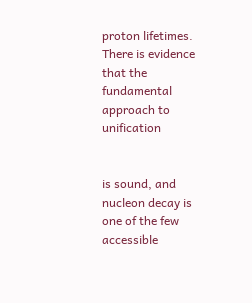proton lifetimes. There is evidence that the fundamental approach to unification


is sound, and nucleon decay is one of the few accessible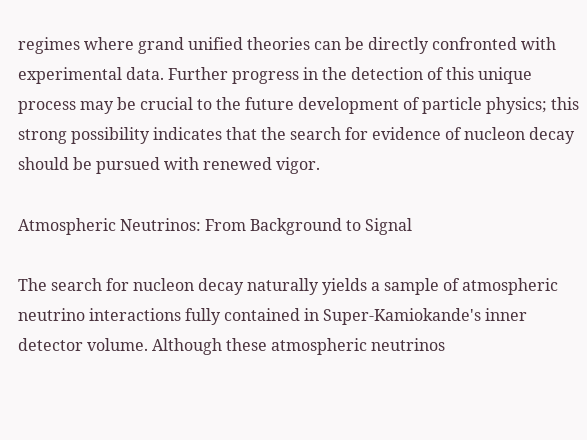regimes where grand unified theories can be directly confronted with experimental data. Further progress in the detection of this unique process may be crucial to the future development of particle physics; this strong possibility indicates that the search for evidence of nucleon decay should be pursued with renewed vigor.

Atmospheric Neutrinos: From Background to Signal

The search for nucleon decay naturally yields a sample of atmospheric neutrino interactions fully contained in Super-Kamiokande's inner detector volume. Although these atmospheric neutrinos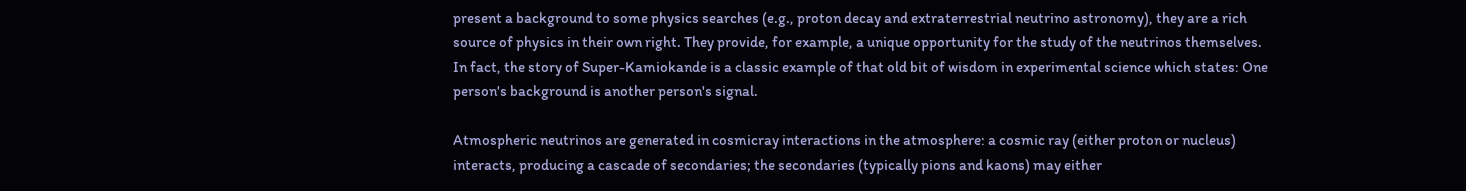present a background to some physics searches (e.g., proton decay and extraterrestrial neutrino astronomy), they are a rich source of physics in their own right. They provide, for example, a unique opportunity for the study of the neutrinos themselves. In fact, the story of Super-Kamiokande is a classic example of that old bit of wisdom in experimental science which states: One person's background is another person's signal.

Atmospheric neutrinos are generated in cosmicray interactions in the atmosphere: a cosmic ray (either proton or nucleus) interacts, producing a cascade of secondaries; the secondaries (typically pions and kaons) may either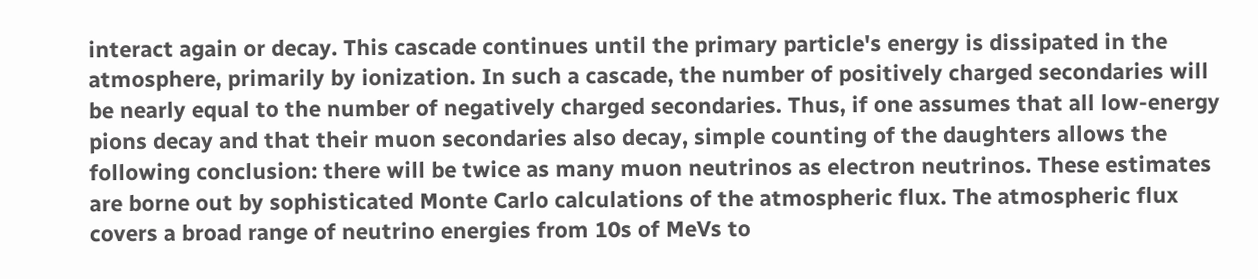interact again or decay. This cascade continues until the primary particle's energy is dissipated in the atmosphere, primarily by ionization. In such a cascade, the number of positively charged secondaries will be nearly equal to the number of negatively charged secondaries. Thus, if one assumes that all low-energy pions decay and that their muon secondaries also decay, simple counting of the daughters allows the following conclusion: there will be twice as many muon neutrinos as electron neutrinos. These estimates are borne out by sophisticated Monte Carlo calculations of the atmospheric flux. The atmospheric flux covers a broad range of neutrino energies from 10s of MeVs to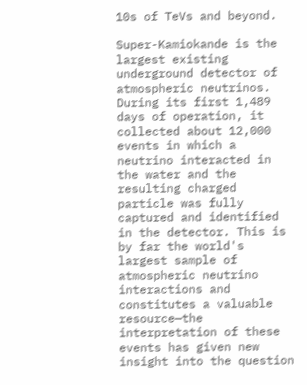10s of TeVs and beyond.

Super-Kamiokande is the largest existing underground detector of atmospheric neutrinos. During its first 1,489 days of operation, it collected about 12,000 events in which a neutrino interacted in the water and the resulting charged particle was fully captured and identified in the detector. This is by far the world's largest sample of atmospheric neutrino interactions and constitutes a valuable resource—the interpretation of these events has given new insight into the question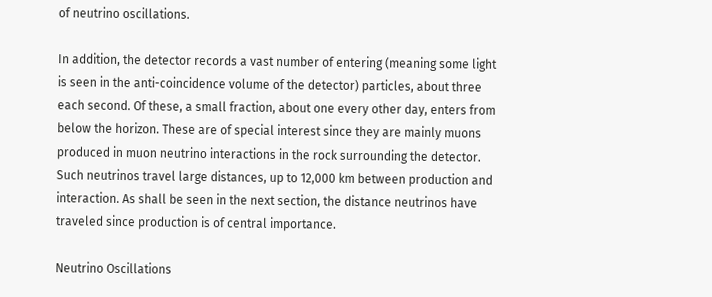of neutrino oscillations.

In addition, the detector records a vast number of entering (meaning some light is seen in the anti-coincidence volume of the detector) particles, about three each second. Of these, a small fraction, about one every other day, enters from below the horizon. These are of special interest since they are mainly muons produced in muon neutrino interactions in the rock surrounding the detector. Such neutrinos travel large distances, up to 12,000 km between production and interaction. As shall be seen in the next section, the distance neutrinos have traveled since production is of central importance.

Neutrino Oscillations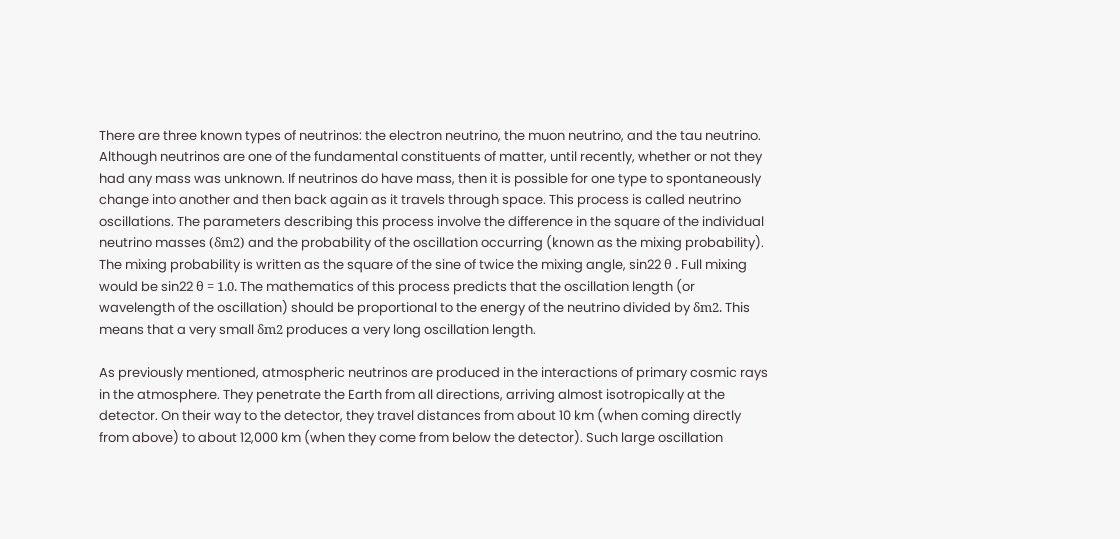There are three known types of neutrinos: the electron neutrino, the muon neutrino, and the tau neutrino. Although neutrinos are one of the fundamental constituents of matter, until recently, whether or not they had any mass was unknown. If neutrinos do have mass, then it is possible for one type to spontaneously change into another and then back again as it travels through space. This process is called neutrino oscillations. The parameters describing this process involve the difference in the square of the individual neutrino masses (δm2) and the probability of the oscillation occurring (known as the mixing probability). The mixing probability is written as the square of the sine of twice the mixing angle, sin22 θ . Full mixing would be sin22 θ = 1.0. The mathematics of this process predicts that the oscillation length (or wavelength of the oscillation) should be proportional to the energy of the neutrino divided by δm2. This means that a very small δm2 produces a very long oscillation length.

As previously mentioned, atmospheric neutrinos are produced in the interactions of primary cosmic rays in the atmosphere. They penetrate the Earth from all directions, arriving almost isotropically at the detector. On their way to the detector, they travel distances from about 10 km (when coming directly from above) to about 12,000 km (when they come from below the detector). Such large oscillation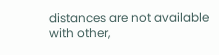distances are not available with other,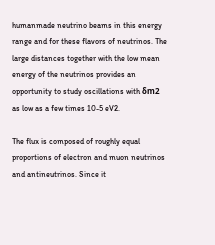humanmade neutrino beams in this energy range and for these flavors of neutrinos. The large distances together with the low mean energy of the neutrinos provides an opportunity to study oscillations with δm2 as low as a few times 10-5 eV2.

The flux is composed of roughly equal proportions of electron and muon neutrinos and antineutrinos. Since it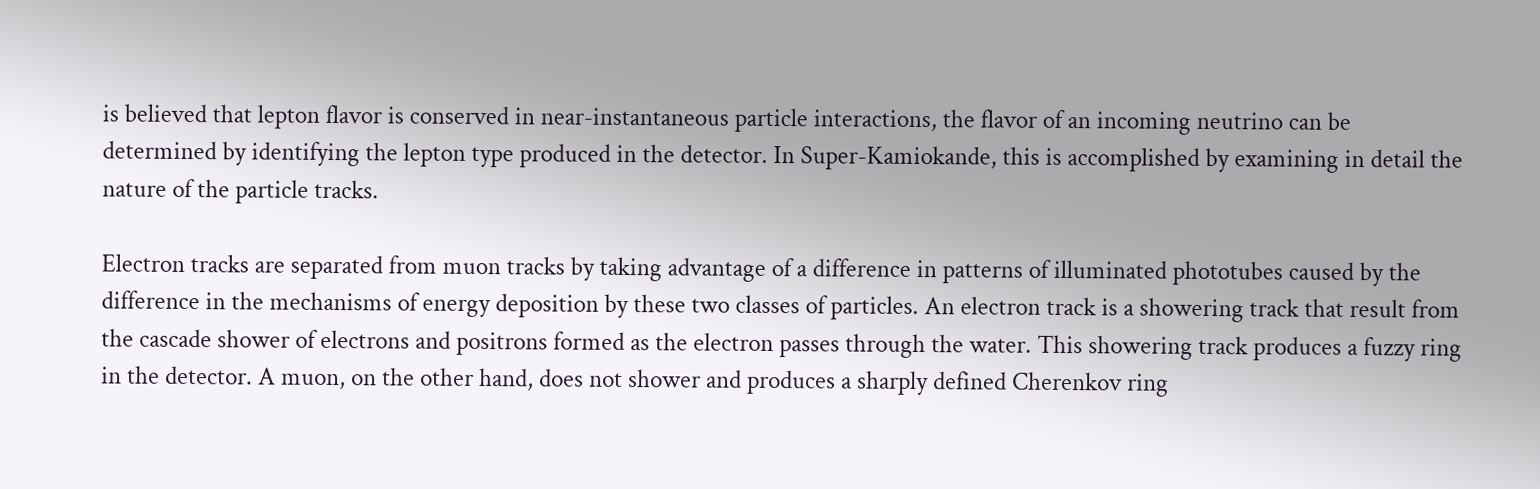is believed that lepton flavor is conserved in near-instantaneous particle interactions, the flavor of an incoming neutrino can be determined by identifying the lepton type produced in the detector. In Super-Kamiokande, this is accomplished by examining in detail the nature of the particle tracks.

Electron tracks are separated from muon tracks by taking advantage of a difference in patterns of illuminated phototubes caused by the difference in the mechanisms of energy deposition by these two classes of particles. An electron track is a showering track that result from the cascade shower of electrons and positrons formed as the electron passes through the water. This showering track produces a fuzzy ring in the detector. A muon, on the other hand, does not shower and produces a sharply defined Cherenkov ring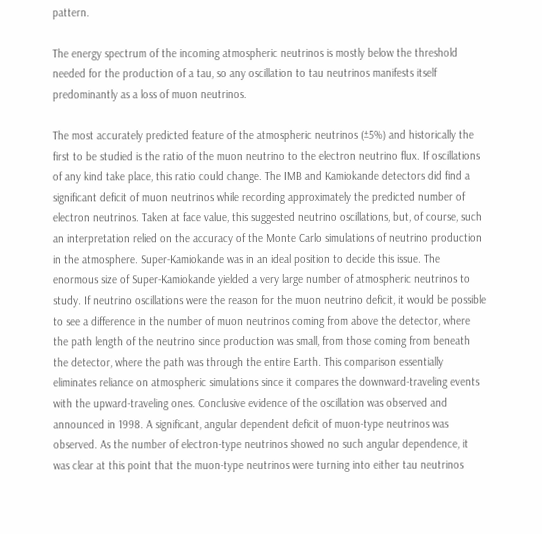pattern.

The energy spectrum of the incoming atmospheric neutrinos is mostly below the threshold needed for the production of a tau, so any oscillation to tau neutrinos manifests itself predominantly as a loss of muon neutrinos.

The most accurately predicted feature of the atmospheric neutrinos (±5%) and historically the first to be studied is the ratio of the muon neutrino to the electron neutrino flux. If oscillations of any kind take place, this ratio could change. The IMB and Kamiokande detectors did find a significant deficit of muon neutrinos while recording approximately the predicted number of electron neutrinos. Taken at face value, this suggested neutrino oscillations, but, of course, such an interpretation relied on the accuracy of the Monte Carlo simulations of neutrino production in the atmosphere. Super-Kamiokande was in an ideal position to decide this issue. The enormous size of Super-Kamiokande yielded a very large number of atmospheric neutrinos to study. If neutrino oscillations were the reason for the muon neutrino deficit, it would be possible to see a difference in the number of muon neutrinos coming from above the detector, where the path length of the neutrino since production was small, from those coming from beneath the detector, where the path was through the entire Earth. This comparison essentially eliminates reliance on atmospheric simulations since it compares the downward-traveling events with the upward-traveling ones. Conclusive evidence of the oscillation was observed and announced in 1998. A significant, angular dependent deficit of muon-type neutrinos was observed. As the number of electron-type neutrinos showed no such angular dependence, it was clear at this point that the muon-type neutrinos were turning into either tau neutrinos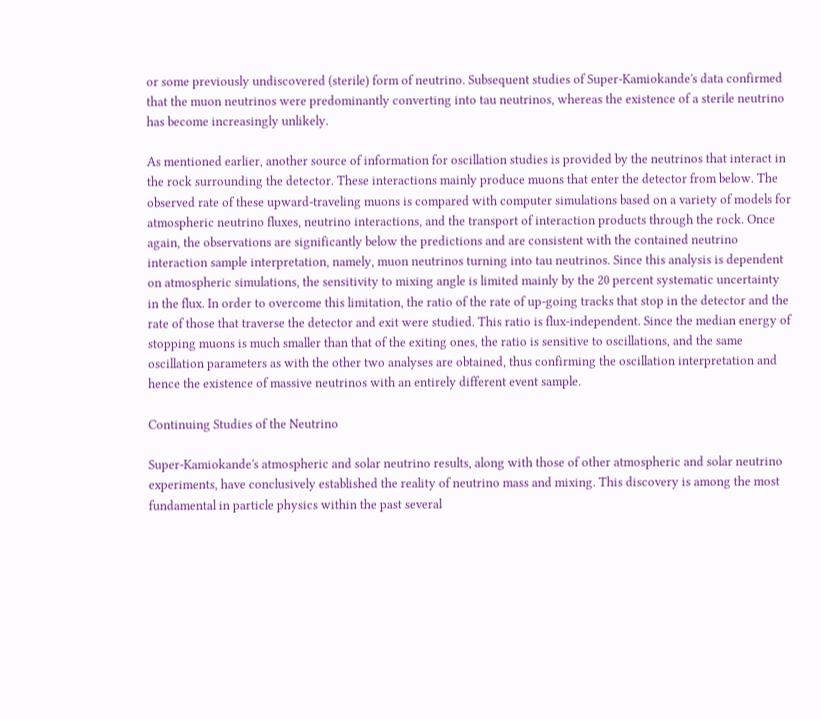or some previously undiscovered (sterile) form of neutrino. Subsequent studies of Super-Kamiokande's data confirmed that the muon neutrinos were predominantly converting into tau neutrinos, whereas the existence of a sterile neutrino has become increasingly unlikely.

As mentioned earlier, another source of information for oscillation studies is provided by the neutrinos that interact in the rock surrounding the detector. These interactions mainly produce muons that enter the detector from below. The observed rate of these upward-traveling muons is compared with computer simulations based on a variety of models for atmospheric neutrino fluxes, neutrino interactions, and the transport of interaction products through the rock. Once again, the observations are significantly below the predictions and are consistent with the contained neutrino interaction sample interpretation, namely, muon neutrinos turning into tau neutrinos. Since this analysis is dependent on atmospheric simulations, the sensitivity to mixing angle is limited mainly by the 20 percent systematic uncertainty in the flux. In order to overcome this limitation, the ratio of the rate of up-going tracks that stop in the detector and the rate of those that traverse the detector and exit were studied. This ratio is flux-independent. Since the median energy of stopping muons is much smaller than that of the exiting ones, the ratio is sensitive to oscillations, and the same oscillation parameters as with the other two analyses are obtained, thus confirming the oscillation interpretation and hence the existence of massive neutrinos with an entirely different event sample.

Continuing Studies of the Neutrino

Super-Kamiokande's atmospheric and solar neutrino results, along with those of other atmospheric and solar neutrino experiments, have conclusively established the reality of neutrino mass and mixing. This discovery is among the most fundamental in particle physics within the past several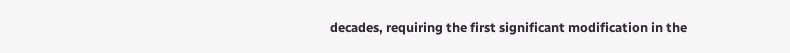decades, requiring the first significant modification in the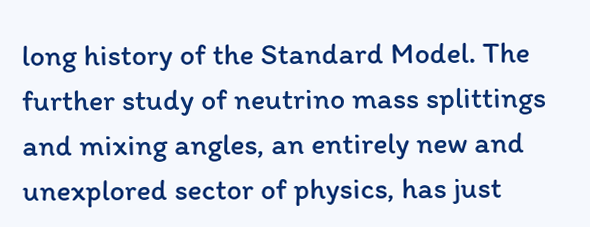long history of the Standard Model. The further study of neutrino mass splittings and mixing angles, an entirely new and unexplored sector of physics, has just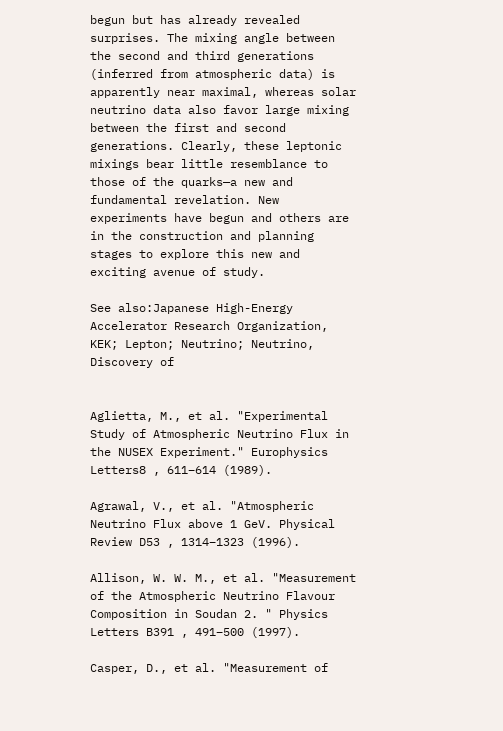begun but has already revealed surprises. The mixing angle between the second and third generations (inferred from atmospheric data) is apparently near maximal, whereas solar neutrino data also favor large mixing between the first and second generations. Clearly, these leptonic mixings bear little resemblance to those of the quarks—a new and fundamental revelation. New experiments have begun and others are in the construction and planning stages to explore this new and exciting avenue of study.

See also:Japanese High-Energy Accelerator Research Organization, KEK; Lepton; Neutrino; Neutrino, Discovery of


Aglietta, M., et al. "Experimental Study of Atmospheric Neutrino Flux in the NUSEX Experiment." Europhysics Letters8 , 611–614 (1989).

Agrawal, V., et al. "Atmospheric Neutrino Flux above 1 GeV. Physical Review D53 , 1314–1323 (1996).

Allison, W. W. M., et al. "Measurement of the Atmospheric Neutrino Flavour Composition in Soudan 2. " Physics Letters B391 , 491–500 (1997).

Casper, D., et al. "Measurement of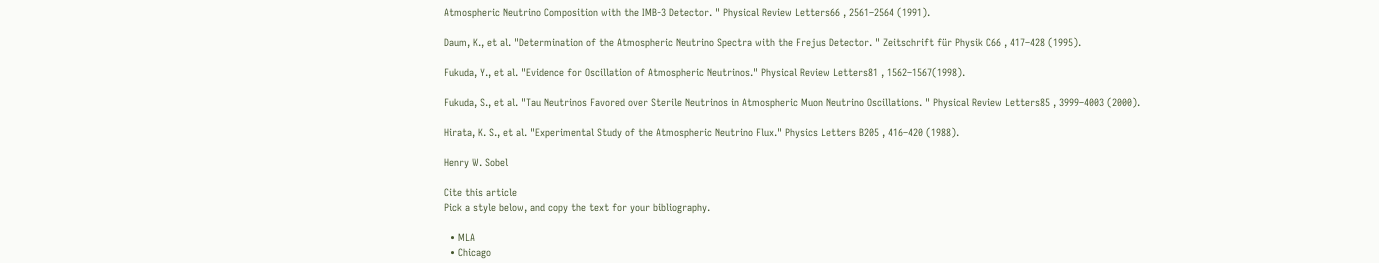Atmospheric Neutrino Composition with the IMB-3 Detector. " Physical Review Letters66 , 2561–2564 (1991).

Daum, K., et al. "Determination of the Atmospheric Neutrino Spectra with the Frejus Detector. " Zeitschrift für Physik C66 , 417–428 (1995).

Fukuda, Y., et al. "Evidence for Oscillation of Atmospheric Neutrinos." Physical Review Letters81 , 1562–1567(1998).

Fukuda, S., et al. "Tau Neutrinos Favored over Sterile Neutrinos in Atmospheric Muon Neutrino Oscillations. " Physical Review Letters85 , 3999–4003 (2000).

Hirata, K. S., et al. "Experimental Study of the Atmospheric Neutrino Flux." Physics Letters B205 , 416–420 (1988).

Henry W. Sobel

Cite this article
Pick a style below, and copy the text for your bibliography.

  • MLA
  • Chicago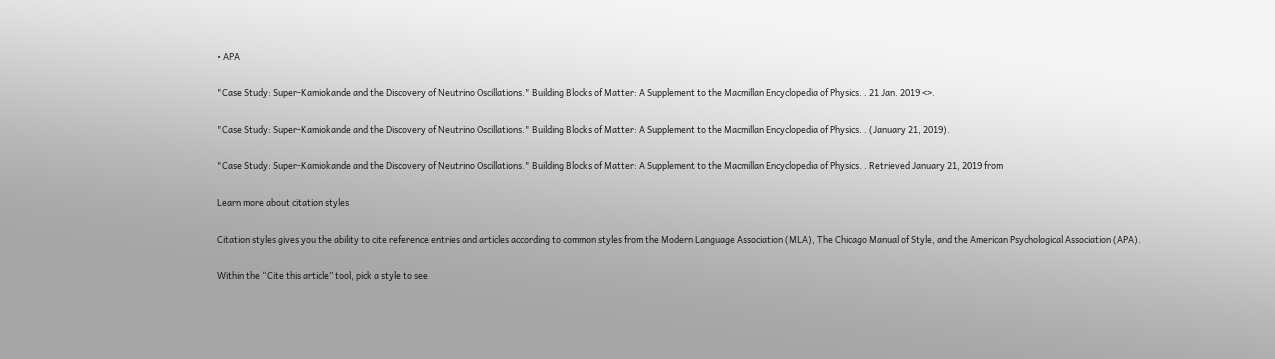• APA

"Case Study: Super-Kamiokande and the Discovery of Neutrino Oscillations." Building Blocks of Matter: A Supplement to the Macmillan Encyclopedia of Physics. . 21 Jan. 2019 <>.

"Case Study: Super-Kamiokande and the Discovery of Neutrino Oscillations." Building Blocks of Matter: A Supplement to the Macmillan Encyclopedia of Physics. . (January 21, 2019).

"Case Study: Super-Kamiokande and the Discovery of Neutrino Oscillations." Building Blocks of Matter: A Supplement to the Macmillan Encyclopedia of Physics. . Retrieved January 21, 2019 from

Learn more about citation styles

Citation styles gives you the ability to cite reference entries and articles according to common styles from the Modern Language Association (MLA), The Chicago Manual of Style, and the American Psychological Association (APA).

Within the “Cite this article” tool, pick a style to see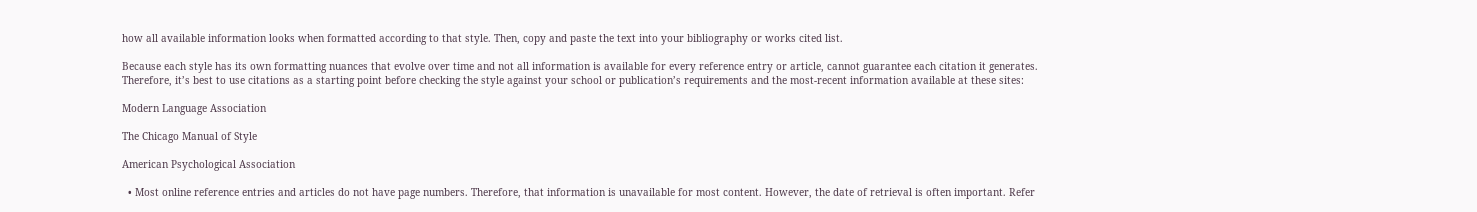how all available information looks when formatted according to that style. Then, copy and paste the text into your bibliography or works cited list.

Because each style has its own formatting nuances that evolve over time and not all information is available for every reference entry or article, cannot guarantee each citation it generates. Therefore, it’s best to use citations as a starting point before checking the style against your school or publication’s requirements and the most-recent information available at these sites:

Modern Language Association

The Chicago Manual of Style

American Psychological Association

  • Most online reference entries and articles do not have page numbers. Therefore, that information is unavailable for most content. However, the date of retrieval is often important. Refer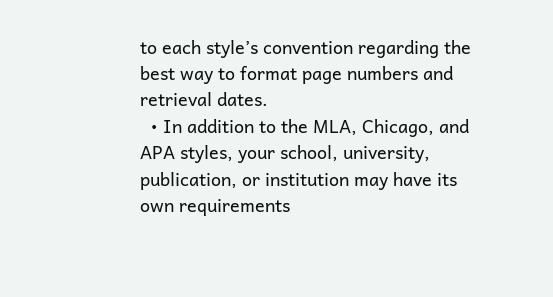to each style’s convention regarding the best way to format page numbers and retrieval dates.
  • In addition to the MLA, Chicago, and APA styles, your school, university, publication, or institution may have its own requirements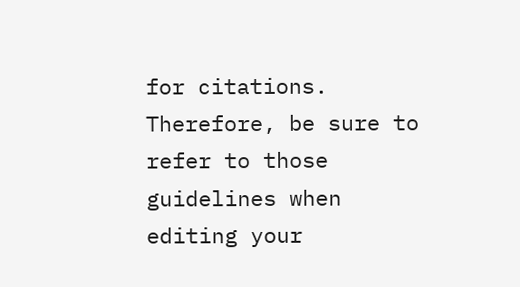for citations. Therefore, be sure to refer to those guidelines when editing your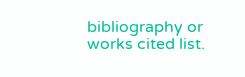bibliography or works cited list.